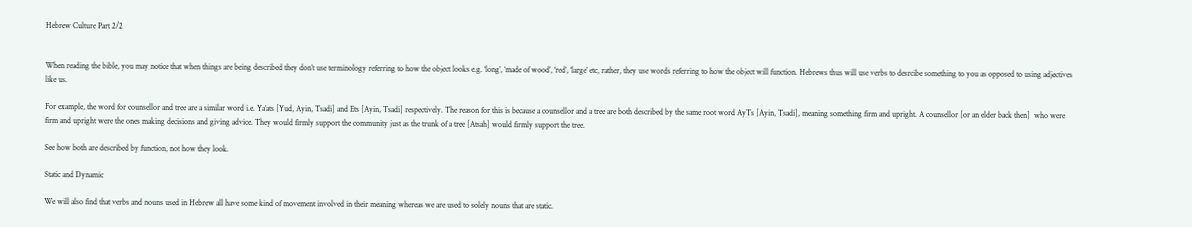Hebrew Culture Part 2/2


When reading the bible, you may notice that when things are being described they don’t use terminology referring to how the object looks e.g. ‘long’, ‘made of wood’, ‘red’, ‘large’ etc, rather, they use words referring to how the object will function. Hebrews thus will use verbs to desrcibe something to you as opposed to using adjectives like us.

For example, the word for counsellor and tree are a similar word i.e. Ya’ats [Yud, Ayin, Tsadi] and Ets [Ayin, Tsadi] respectively. The reason for this is because a counsellor and a tree are both described by the same root word AyTs [Ayin, Tsadi], meaning something firm and upright. A counsellor [or an elder back then]  who were firm and upright were the ones making decisions and giving advice. They would firmly support the community just as the trunk of a tree [Atsah] would firmly support the tree.

See how both are described by function, not how they look.

Static and Dynamic

We will also find that verbs and nouns used in Hebrew all have some kind of movement involved in their meaning whereas we are used to solely nouns that are static.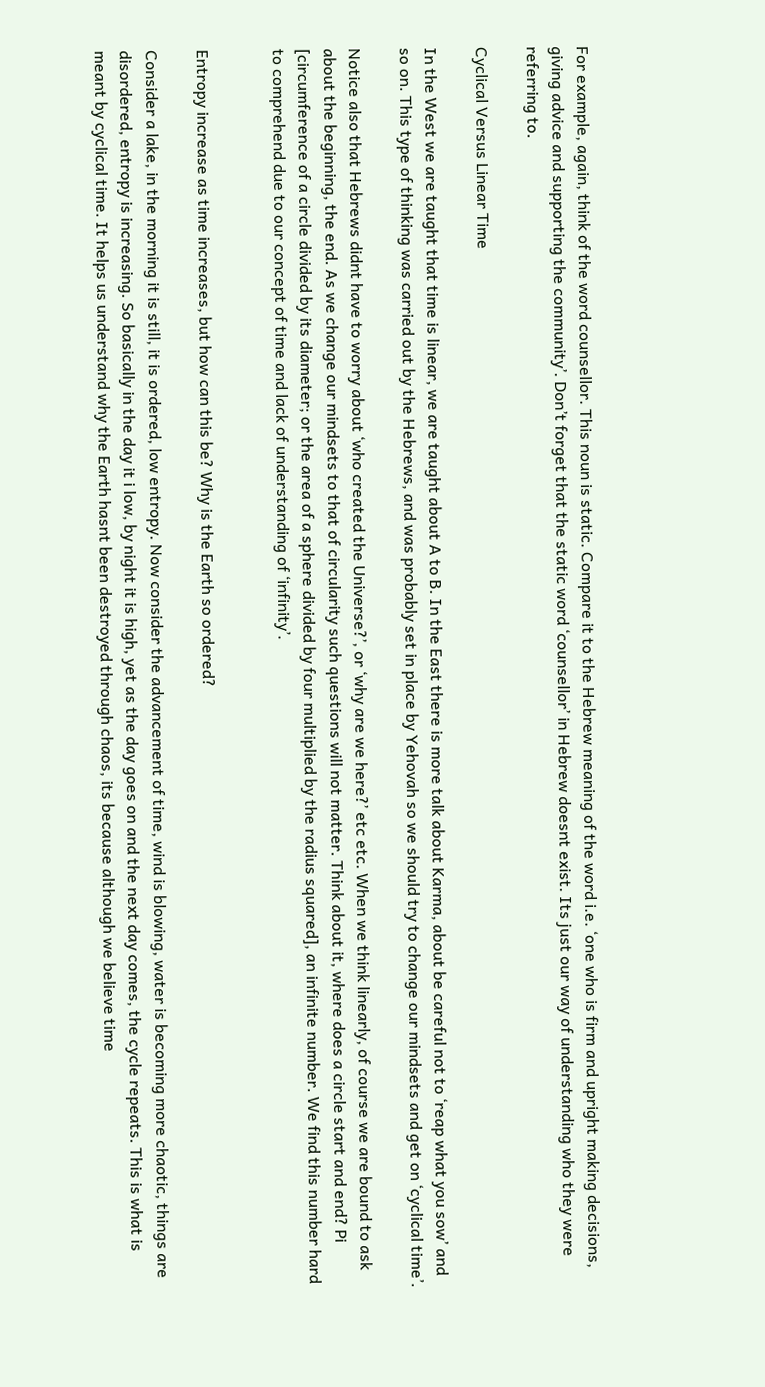For example, again, think of the word counsellor. This noun is static. Compare it to the Hebrew meaning of the word i.e. ‘one who is firm and upright making decisions, giving advice and supporting the community’. Don’t forget that the static word ‘counsellor’ in Hebrew doesnt exist. Its just our way of understanding who they were referring to.

Cyclical Versus Linear Time

In the West we are taught that time is linear, we are taught about A to B. In the East there is more talk about Karma, about be careful not to ‘reap what you sow’ and so on. This type of thinking was carried out by the Hebrews, and was probably set in place by Yehovah so we should try to change our mindsets and get on ‘cyclical time’.

Notice also that Hebrews didnt have to worry about ‘who created the Universe?’, or ‘why are we here?’ etc etc. When we think linearly, of course we are bound to ask about the beginning, the end. As we change our mindsets to that of circularity such questions will not matter. Think about it, where does a circle start and end? Pi [circumference of a circle divided by its diameter; or the area of a sphere divided by four multiplied by the radius squared], an infinite number. We find this number hard to comprehend due to our concept of time and lack of understanding of ‘infinity’.


Entropy increase as time increases, but how can this be? Why is the Earth so ordered?

Consider a lake, in the morning it is still, it is ordered, low entropy. Now consider the advancement of time, wind is blowing, water is becoming more chaotic, things are disordered, entropy is increasing. So basically in the day it i low, by night it is high, yet as the day goes on and the next day comes, the cycle repeats. This is what is meant by cyclical time. It helps us understand why the Earth hasnt been destroyed through chaos, its because although we believe time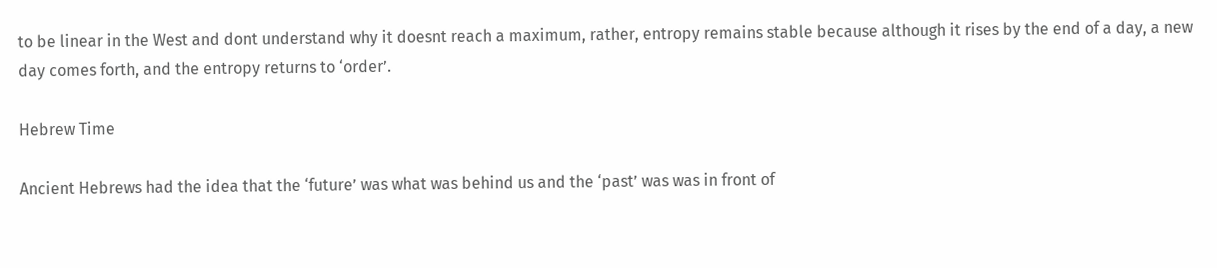to be linear in the West and dont understand why it doesnt reach a maximum, rather, entropy remains stable because although it rises by the end of a day, a new day comes forth, and the entropy returns to ‘order’.

Hebrew Time

Ancient Hebrews had the idea that the ‘future’ was what was behind us and the ‘past’ was was in front of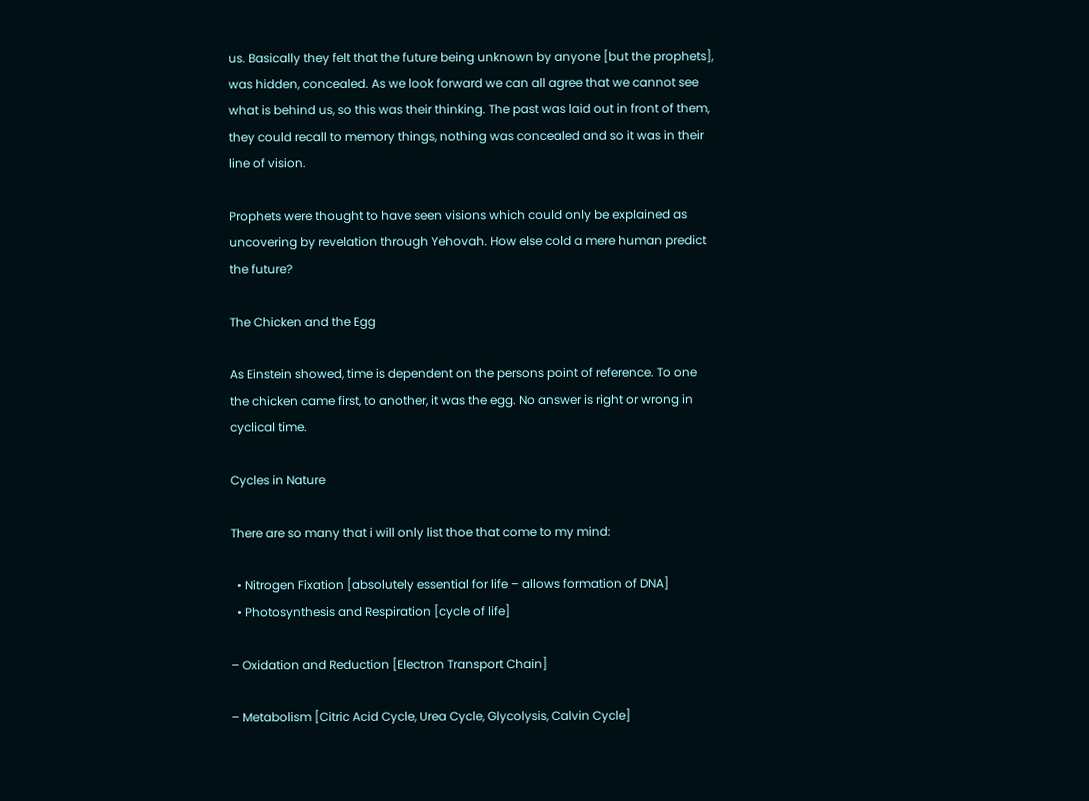us. Basically they felt that the future being unknown by anyone [but the prophets], was hidden, concealed. As we look forward we can all agree that we cannot see what is behind us, so this was their thinking. The past was laid out in front of them, they could recall to memory things, nothing was concealed and so it was in their line of vision.

Prophets were thought to have seen visions which could only be explained as uncovering by revelation through Yehovah. How else cold a mere human predict the future?

The Chicken and the Egg

As Einstein showed, time is dependent on the persons point of reference. To one the chicken came first, to another, it was the egg. No answer is right or wrong in cyclical time.

Cycles in Nature

There are so many that i will only list thoe that come to my mind:

  • Nitrogen Fixation [absolutely essential for life – allows formation of DNA]
  • Photosynthesis and Respiration [cycle of life]

– Oxidation and Reduction [Electron Transport Chain]

– Metabolism [Citric Acid Cycle, Urea Cycle, Glycolysis, Calvin Cycle]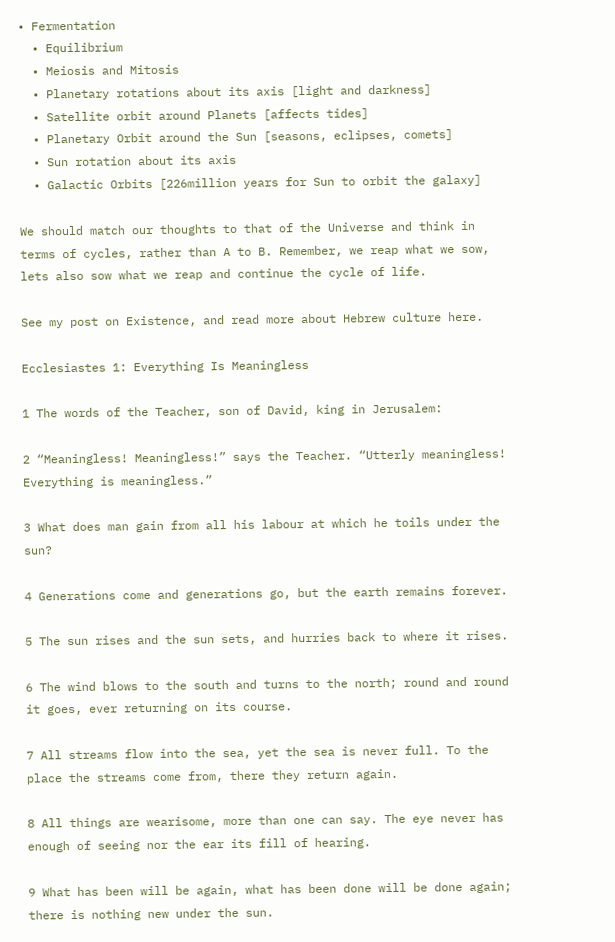• Fermentation
  • Equilibrium
  • Meiosis and Mitosis
  • Planetary rotations about its axis [light and darkness]
  • Satellite orbit around Planets [affects tides]
  • Planetary Orbit around the Sun [seasons, eclipses, comets]
  • Sun rotation about its axis
  • Galactic Orbits [226million years for Sun to orbit the galaxy]

We should match our thoughts to that of the Universe and think in terms of cycles, rather than A to B. Remember, we reap what we sow, lets also sow what we reap and continue the cycle of life.

See my post on Existence, and read more about Hebrew culture here.

Ecclesiastes 1: Everything Is Meaningless

1 The words of the Teacher, son of David, king in Jerusalem:

2 “Meaningless! Meaningless!” says the Teacher. “Utterly meaningless! Everything is meaningless.”

3 What does man gain from all his labour at which he toils under the sun?

4 Generations come and generations go, but the earth remains forever.

5 The sun rises and the sun sets, and hurries back to where it rises.

6 The wind blows to the south and turns to the north; round and round it goes, ever returning on its course.

7 All streams flow into the sea, yet the sea is never full. To the place the streams come from, there they return again.

8 All things are wearisome, more than one can say. The eye never has enough of seeing nor the ear its fill of hearing.

9 What has been will be again, what has been done will be done again; there is nothing new under the sun.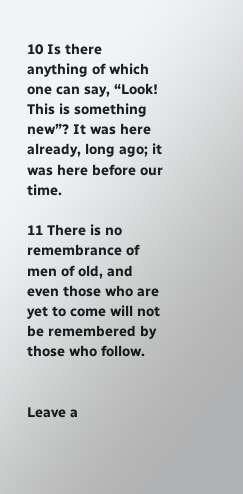10 Is there anything of which one can say, “Look! This is something new”? It was here already, long ago; it was here before our time.

11 There is no remembrance of men of old, and even those who are yet to come will not be remembered by those who follow.


Leave a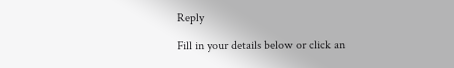Reply

Fill in your details below or click an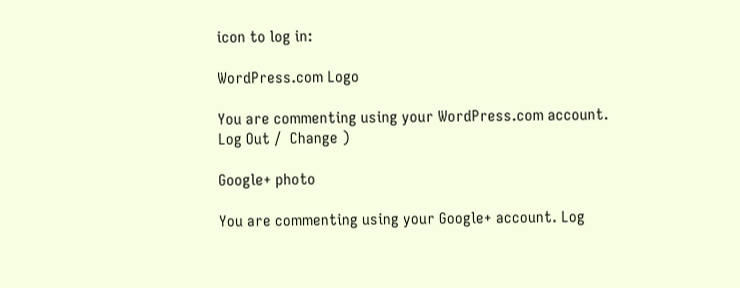icon to log in:

WordPress.com Logo

You are commenting using your WordPress.com account. Log Out /  Change )

Google+ photo

You are commenting using your Google+ account. Log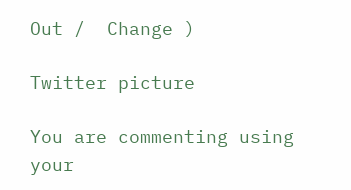Out /  Change )

Twitter picture

You are commenting using your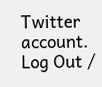Twitter account. Log Out /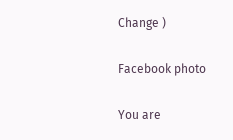Change )

Facebook photo

You are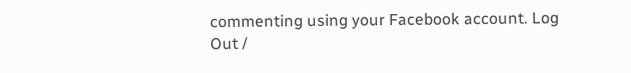commenting using your Facebook account. Log Out /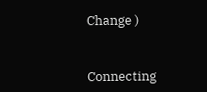Change )


Connecting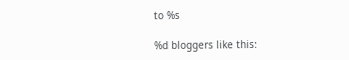to %s

%d bloggers like this: